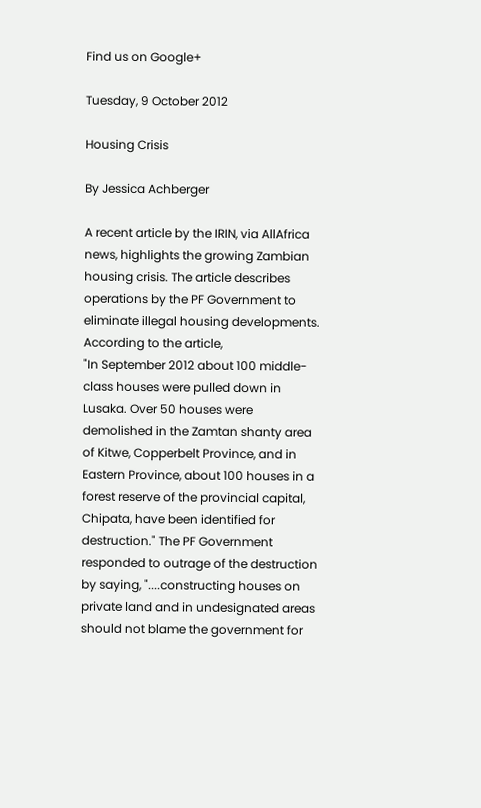Find us on Google+

Tuesday, 9 October 2012

Housing Crisis

By Jessica Achberger

A recent article by the IRIN, via AllAfrica news, highlights the growing Zambian housing crisis. The article describes operations by the PF Government to eliminate illegal housing developments. According to the article,
"In September 2012 about 100 middle-class houses were pulled down in Lusaka. Over 50 houses were demolished in the Zamtan shanty area of Kitwe, Copperbelt Province, and in Eastern Province, about 100 houses in a forest reserve of the provincial capital, Chipata, have been identified for destruction." The PF Government responded to outrage of the destruction by saying, "....constructing houses on private land and in undesignated areas should not blame the government for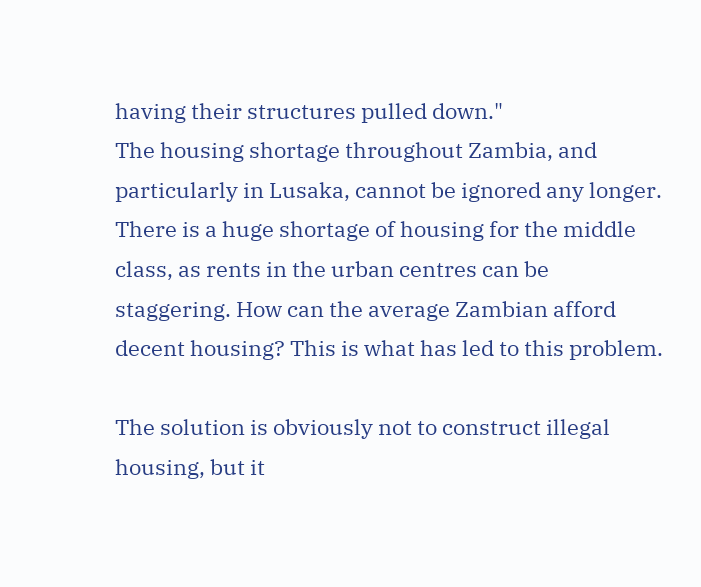having their structures pulled down."
The housing shortage throughout Zambia, and particularly in Lusaka, cannot be ignored any longer. There is a huge shortage of housing for the middle class, as rents in the urban centres can be staggering. How can the average Zambian afford decent housing? This is what has led to this problem.

The solution is obviously not to construct illegal housing, but it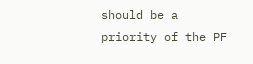should be a priority of the PF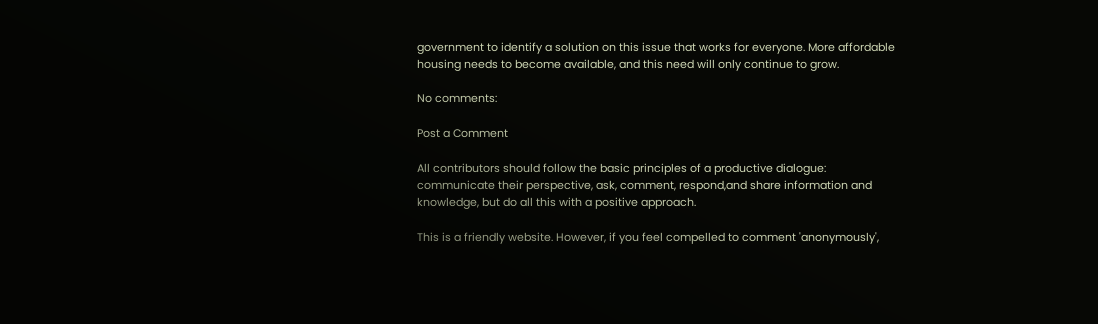government to identify a solution on this issue that works for everyone. More affordable housing needs to become available, and this need will only continue to grow.

No comments:

Post a Comment

All contributors should follow the basic principles of a productive dialogue: communicate their perspective, ask, comment, respond,and share information and knowledge, but do all this with a positive approach.

This is a friendly website. However, if you feel compelled to comment 'anonymously',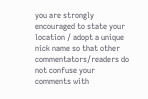you are strongly encouraged to state your location / adopt a unique nick name so that other commentators/readers do not confuse your comments with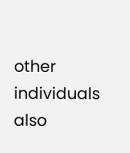other individuals also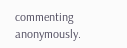commenting anonymously.